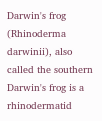Darwin's frog (Rhinoderma darwinii), also called the southern Darwin's frog is a rhinodermatid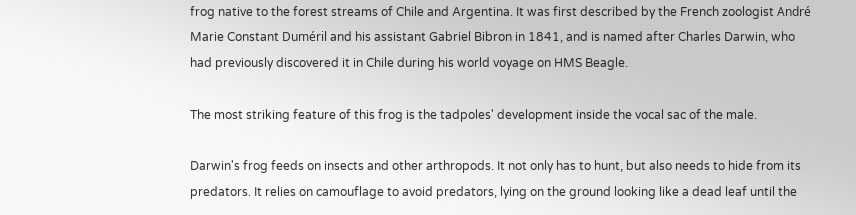frog native to the forest streams of Chile and Argentina. It was first described by the French zoologist André Marie Constant Duméril and his assistant Gabriel Bibron in 1841, and is named after Charles Darwin, who had previously discovered it in Chile during his world voyage on HMS Beagle.

The most striking feature of this frog is the tadpoles' development inside the vocal sac of the male.

Darwin's frog feeds on insects and other arthropods. It not only has to hunt, but also needs to hide from its predators. It relies on camouflage to avoid predators, lying on the ground looking like a dead leaf until the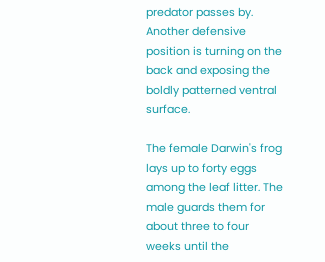predator passes by. Another defensive position is turning on the back and exposing the boldly patterned ventral surface.

The female Darwin's frog lays up to forty eggs among the leaf litter. The male guards them for about three to four weeks until the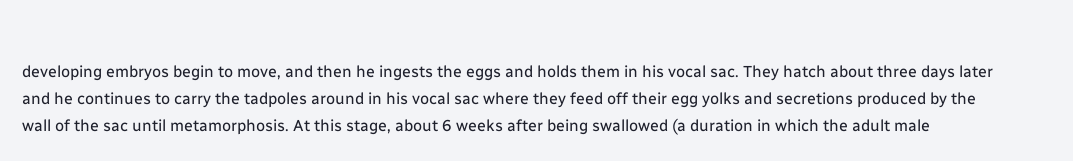developing embryos begin to move, and then he ingests the eggs and holds them in his vocal sac. They hatch about three days later and he continues to carry the tadpoles around in his vocal sac where they feed off their egg yolks and secretions produced by the wall of the sac until metamorphosis. At this stage, about 6 weeks after being swallowed (a duration in which the adult male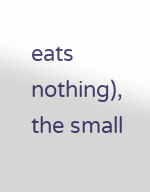eats nothing), the small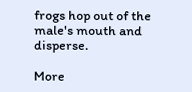frogs hop out of the male's mouth and disperse.

More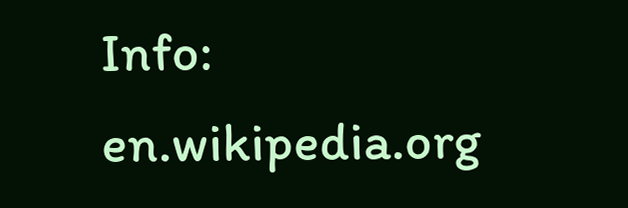Info: en.wikipedia.org